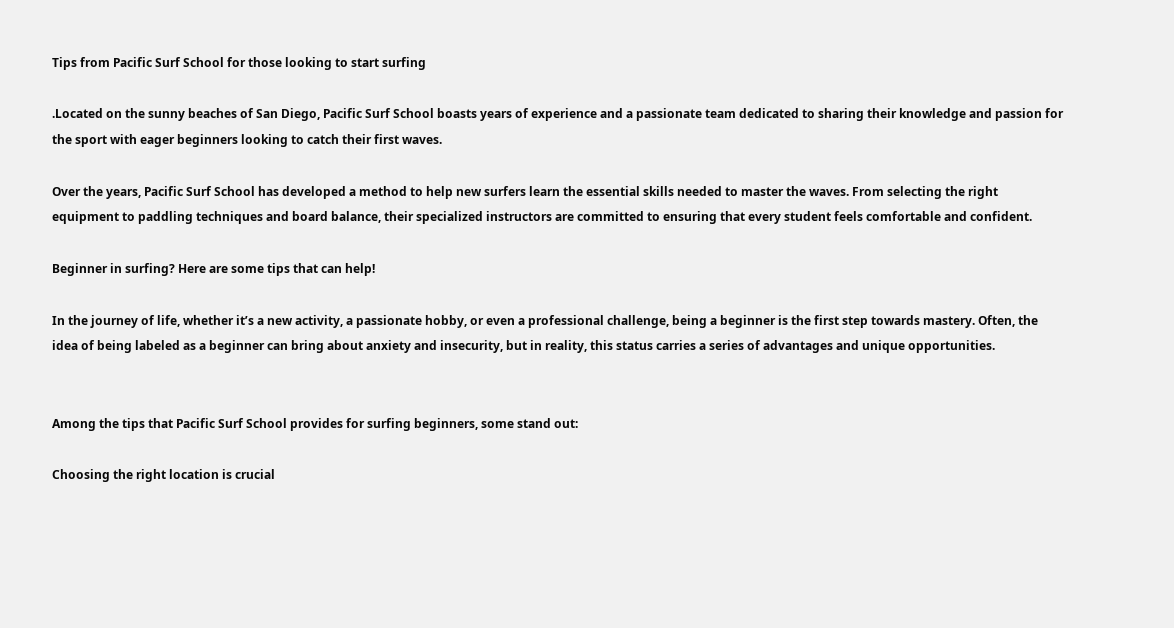Tips from Pacific Surf School for those looking to start surfing

.Located on the sunny beaches of San Diego, Pacific Surf School boasts years of experience and a passionate team dedicated to sharing their knowledge and passion for the sport with eager beginners looking to catch their first waves.

Over the years, Pacific Surf School has developed a method to help new surfers learn the essential skills needed to master the waves. From selecting the right equipment to paddling techniques and board balance, their specialized instructors are committed to ensuring that every student feels comfortable and confident.

Beginner in surfing? Here are some tips that can help!

In the journey of life, whether it’s a new activity, a passionate hobby, or even a professional challenge, being a beginner is the first step towards mastery. Often, the idea of being labeled as a beginner can bring about anxiety and insecurity, but in reality, this status carries a series of advantages and unique opportunities.


Among the tips that Pacific Surf School provides for surfing beginners, some stand out:

Choosing the right location is crucial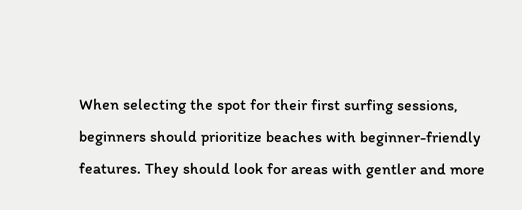When selecting the spot for their first surfing sessions, beginners should prioritize beaches with beginner-friendly features. They should look for areas with gentler and more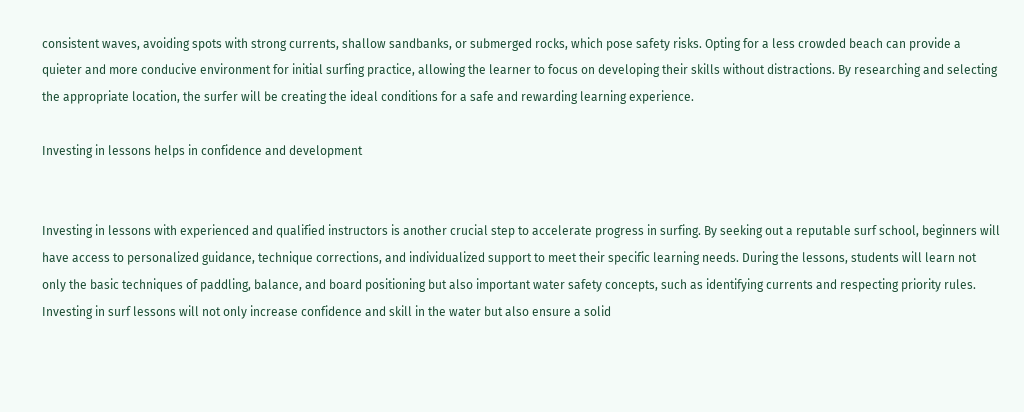consistent waves, avoiding spots with strong currents, shallow sandbanks, or submerged rocks, which pose safety risks. Opting for a less crowded beach can provide a quieter and more conducive environment for initial surfing practice, allowing the learner to focus on developing their skills without distractions. By researching and selecting the appropriate location, the surfer will be creating the ideal conditions for a safe and rewarding learning experience.

Investing in lessons helps in confidence and development


Investing in lessons with experienced and qualified instructors is another crucial step to accelerate progress in surfing. By seeking out a reputable surf school, beginners will have access to personalized guidance, technique corrections, and individualized support to meet their specific learning needs. During the lessons, students will learn not only the basic techniques of paddling, balance, and board positioning but also important water safety concepts, such as identifying currents and respecting priority rules. Investing in surf lessons will not only increase confidence and skill in the water but also ensure a solid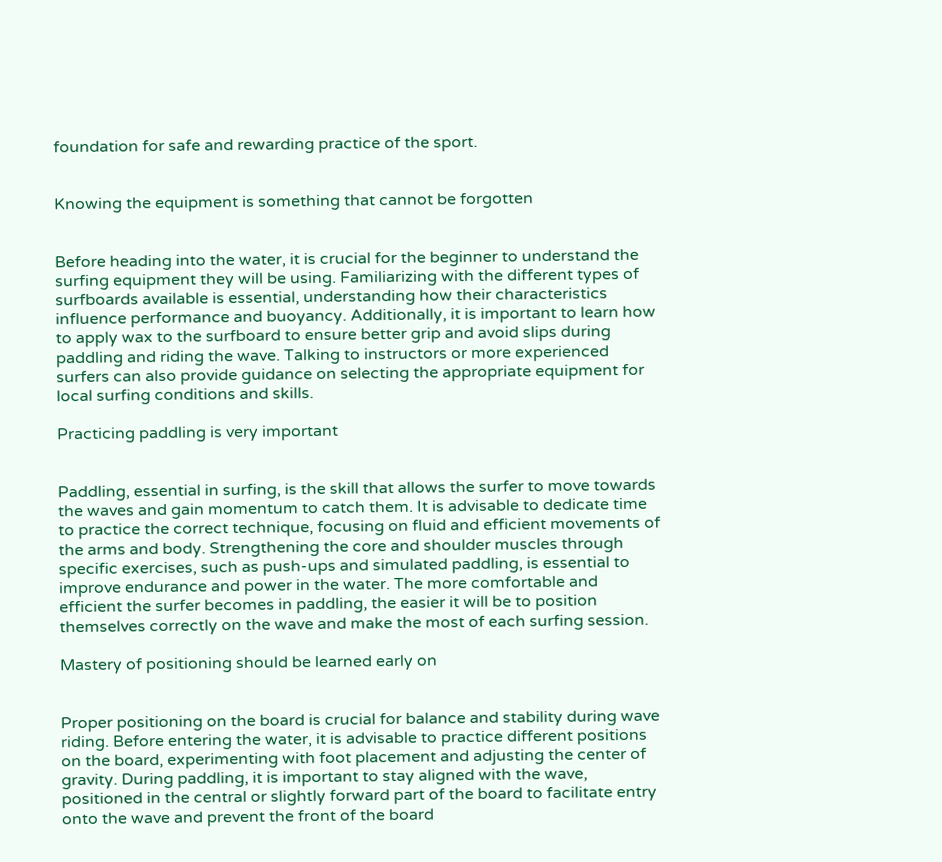foundation for safe and rewarding practice of the sport.


Knowing the equipment is something that cannot be forgotten


Before heading into the water, it is crucial for the beginner to understand the surfing equipment they will be using. Familiarizing with the different types of surfboards available is essential, understanding how their characteristics influence performance and buoyancy. Additionally, it is important to learn how to apply wax to the surfboard to ensure better grip and avoid slips during paddling and riding the wave. Talking to instructors or more experienced surfers can also provide guidance on selecting the appropriate equipment for local surfing conditions and skills.

Practicing paddling is very important


Paddling, essential in surfing, is the skill that allows the surfer to move towards the waves and gain momentum to catch them. It is advisable to dedicate time to practice the correct technique, focusing on fluid and efficient movements of the arms and body. Strengthening the core and shoulder muscles through specific exercises, such as push-ups and simulated paddling, is essential to improve endurance and power in the water. The more comfortable and efficient the surfer becomes in paddling, the easier it will be to position themselves correctly on the wave and make the most of each surfing session.

Mastery of positioning should be learned early on


Proper positioning on the board is crucial for balance and stability during wave riding. Before entering the water, it is advisable to practice different positions on the board, experimenting with foot placement and adjusting the center of gravity. During paddling, it is important to stay aligned with the wave, positioned in the central or slightly forward part of the board to facilitate entry onto the wave and prevent the front of the board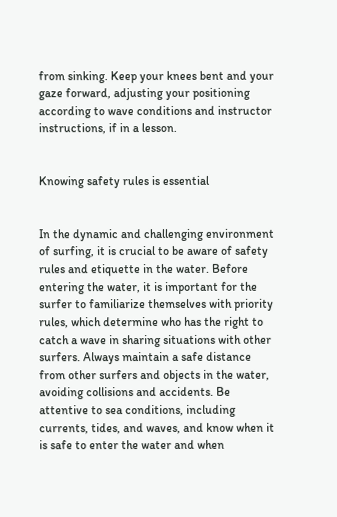from sinking. Keep your knees bent and your gaze forward, adjusting your positioning according to wave conditions and instructor instructions, if in a lesson.


Knowing safety rules is essential


In the dynamic and challenging environment of surfing, it is crucial to be aware of safety rules and etiquette in the water. Before entering the water, it is important for the surfer to familiarize themselves with priority rules, which determine who has the right to catch a wave in sharing situations with other surfers. Always maintain a safe distance from other surfers and objects in the water, avoiding collisions and accidents. Be attentive to sea conditions, including currents, tides, and waves, and know when it is safe to enter the water and when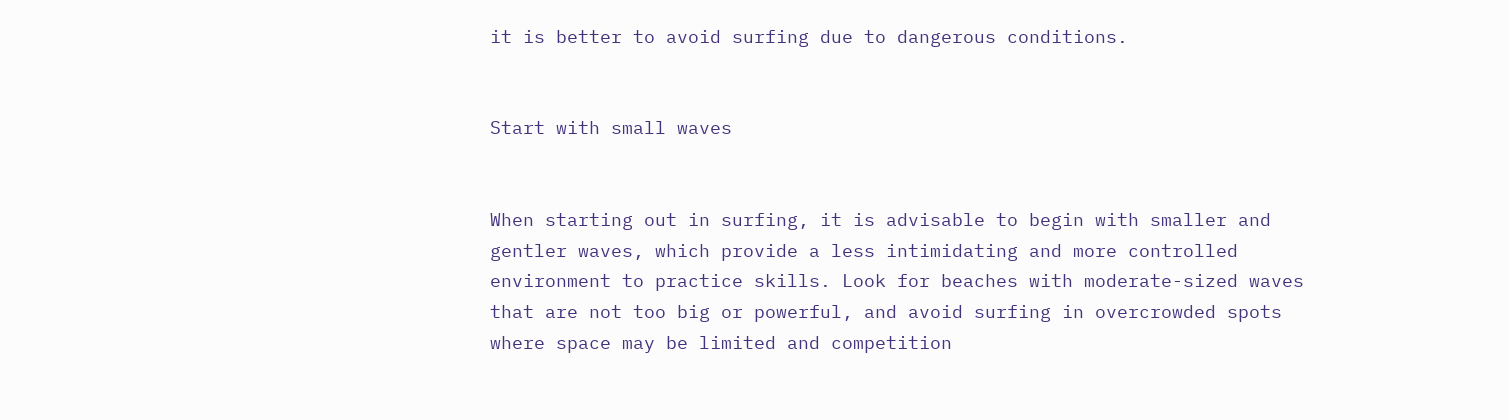it is better to avoid surfing due to dangerous conditions.


Start with small waves


When starting out in surfing, it is advisable to begin with smaller and gentler waves, which provide a less intimidating and more controlled environment to practice skills. Look for beaches with moderate-sized waves that are not too big or powerful, and avoid surfing in overcrowded spots where space may be limited and competition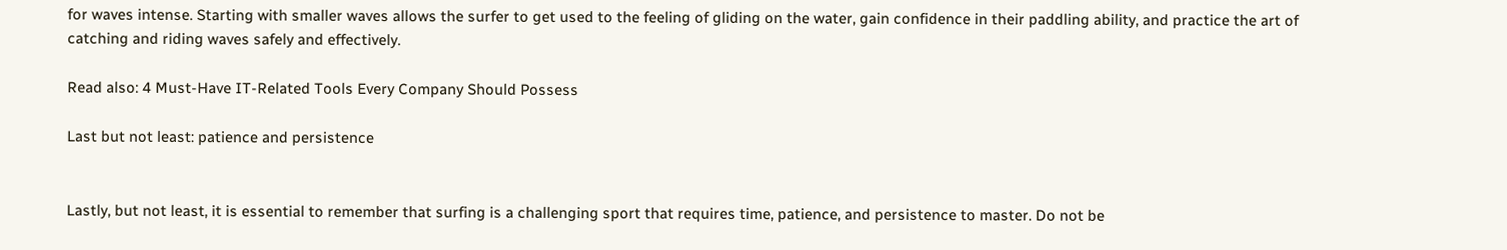for waves intense. Starting with smaller waves allows the surfer to get used to the feeling of gliding on the water, gain confidence in their paddling ability, and practice the art of catching and riding waves safely and effectively.

Read also: 4 Must-Have IT-Related Tools Every Company Should Possess

Last but not least: patience and persistence


Lastly, but not least, it is essential to remember that surfing is a challenging sport that requires time, patience, and persistence to master. Do not be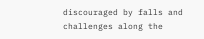discouraged by falls and challenges along the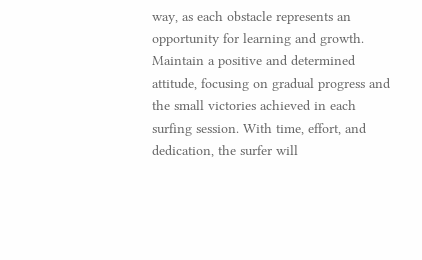way, as each obstacle represents an opportunity for learning and growth. Maintain a positive and determined attitude, focusing on gradual progress and the small victories achieved in each surfing session. With time, effort, and dedication, the surfer will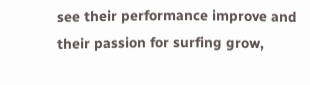see their performance improve and their passion for surfing grow,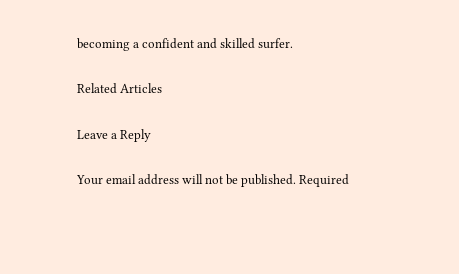becoming a confident and skilled surfer.

Related Articles

Leave a Reply

Your email address will not be published. Required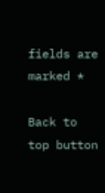fields are marked *

Back to top button